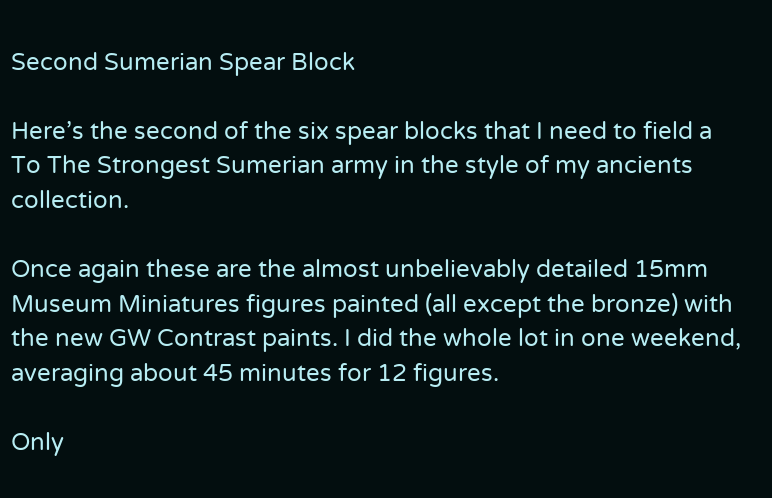Second Sumerian Spear Block

Here’s the second of the six spear blocks that I need to field a To The Strongest Sumerian army in the style of my ancients collection.

Once again these are the almost unbelievably detailed 15mm Museum Miniatures figures painted (all except the bronze) with the new GW Contrast paints. I did the whole lot in one weekend, averaging about 45 minutes for 12 figures.

Only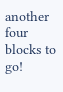another four blocks to go!